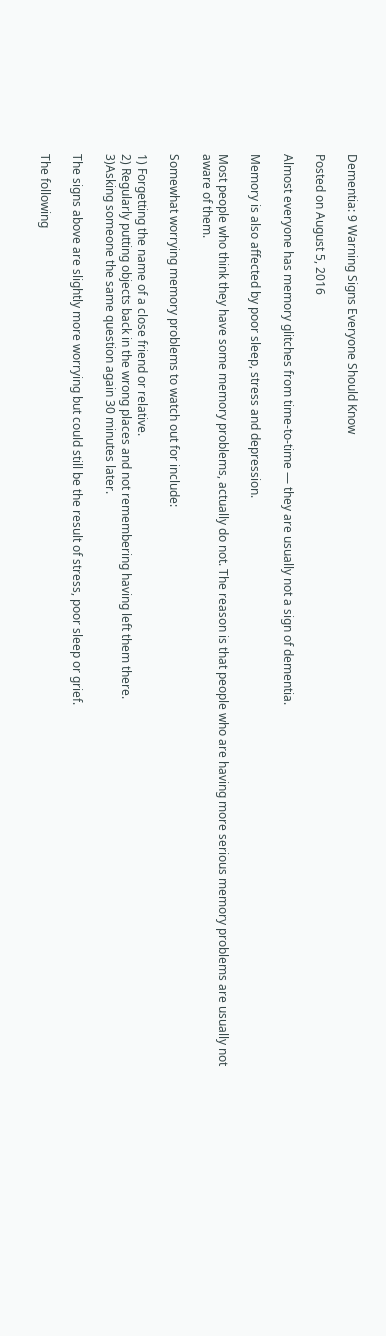Dementia: 9 Warning Signs Everyone Should Know

Posted on August 5, 2016

Almost everyone has memory glitches from time-to-time — they are usually not a sign of dementia.

Memory is also affected by poor sleep, stress and depression.

Most people who think they have some memory problems, actually do not. The reason is that people who are having more serious memory problems are usually not aware of them.

Somewhat worrying memory problems to watch out for include:

1) Forgetting the name of a close friend or relative.
2) Regularly putting objects back in the wrong places and not remembering having left them there.
3)Asking someone the same question again 30 minutes later.

The signs above are slightly more worrying but could still be the result of stress, poor sleep or grief.

The following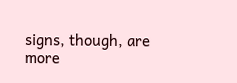signs, though, are more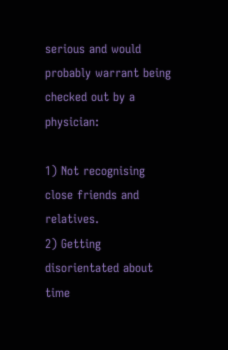serious and would probably warrant being checked out by a physician:

1) Not recognising close friends and relatives.
2) Getting disorientated about time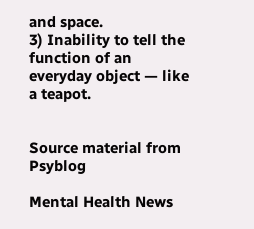and space.
3) Inability to tell the function of an everyday object — like a teapot.


Source material from Psyblog

Mental Health News